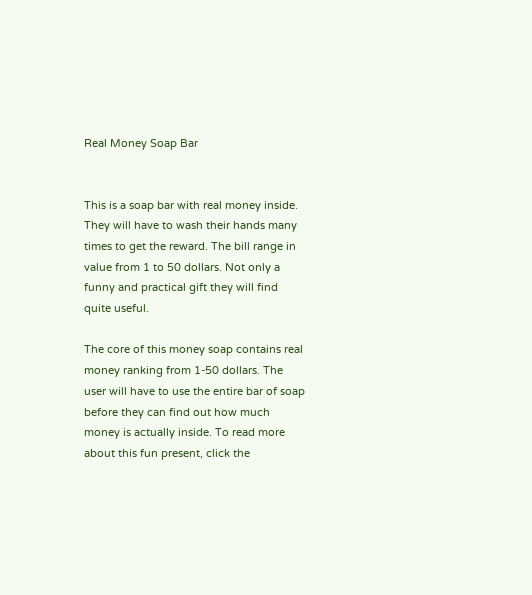Real Money Soap Bar


This is a soap bar with real money inside. They will have to wash their hands many times to get the reward. The bill range in value from 1 to 50 dollars. Not only a funny and practical gift they will find quite useful.

The core of this money soap contains real money ranking from 1-50 dollars. The user will have to use the entire bar of soap before they can find out how much money is actually inside. To read more about this fun present, click the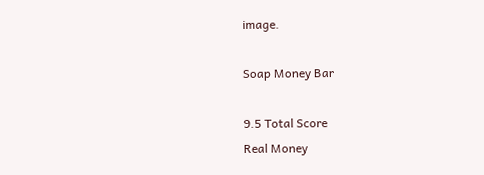image.

Soap Money Bar

9.5 Total Score
Real Money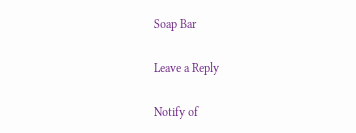Soap Bar

Leave a Reply

Notify of